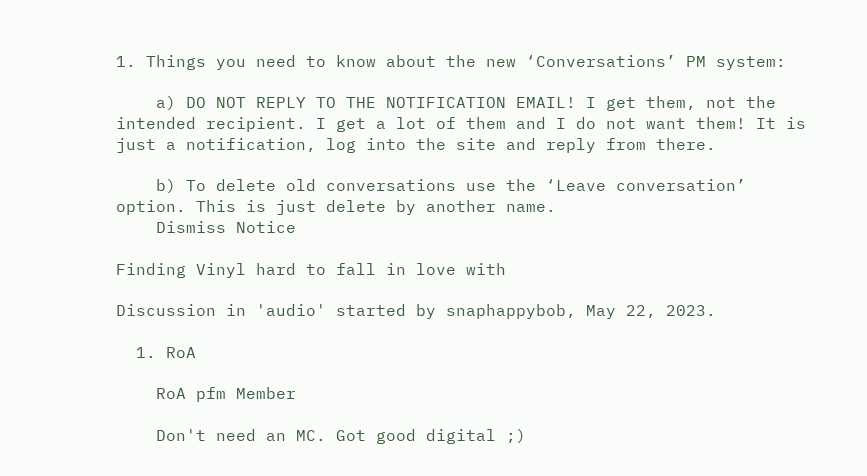1. Things you need to know about the new ‘Conversations’ PM system:

    a) DO NOT REPLY TO THE NOTIFICATION EMAIL! I get them, not the intended recipient. I get a lot of them and I do not want them! It is just a notification, log into the site and reply from there.

    b) To delete old conversations use the ‘Leave conversation’ option. This is just delete by another name.
    Dismiss Notice

Finding Vinyl hard to fall in love with

Discussion in 'audio' started by snaphappybob, May 22, 2023.

  1. RoA

    RoA pfm Member

    Don't need an MC. Got good digital ;)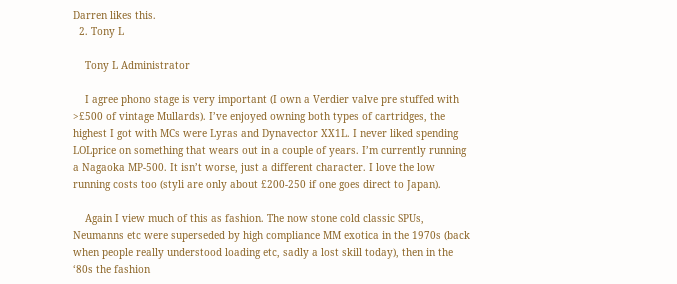Darren likes this.
  2. Tony L

    Tony L Administrator

    I agree phono stage is very important (I own a Verdier valve pre stuffed with >£500 of vintage Mullards). I’ve enjoyed owning both types of cartridges, the highest I got with MCs were Lyras and Dynavector XX1L. I never liked spending LOLprice on something that wears out in a couple of years. I’m currently running a Nagaoka MP-500. It isn’t worse, just a different character. I love the low running costs too (styli are only about £200-250 if one goes direct to Japan).

    Again I view much of this as fashion. The now stone cold classic SPUs, Neumanns etc were superseded by high compliance MM exotica in the 1970s (back when people really understood loading etc, sadly a lost skill today), then in the ‘80s the fashion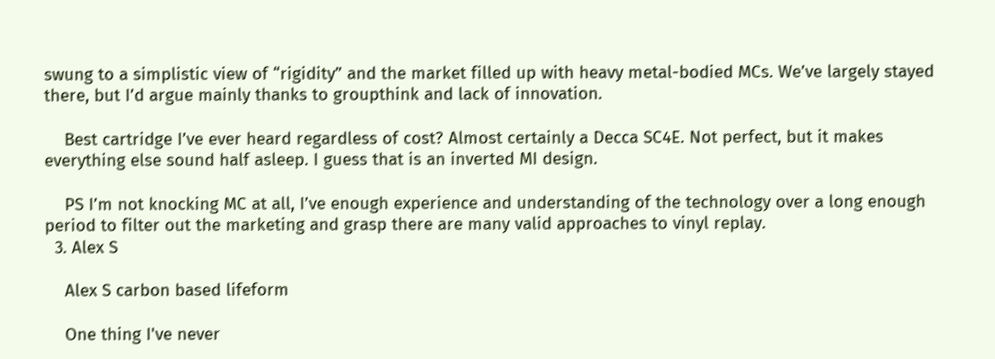swung to a simplistic view of “rigidity” and the market filled up with heavy metal-bodied MCs. We’ve largely stayed there, but I’d argue mainly thanks to groupthink and lack of innovation.

    Best cartridge I’ve ever heard regardless of cost? Almost certainly a Decca SC4E. Not perfect, but it makes everything else sound half asleep. I guess that is an inverted MI design.

    PS I’m not knocking MC at all, I’ve enough experience and understanding of the technology over a long enough period to filter out the marketing and grasp there are many valid approaches to vinyl replay.
  3. Alex S

    Alex S carbon based lifeform

    One thing I've never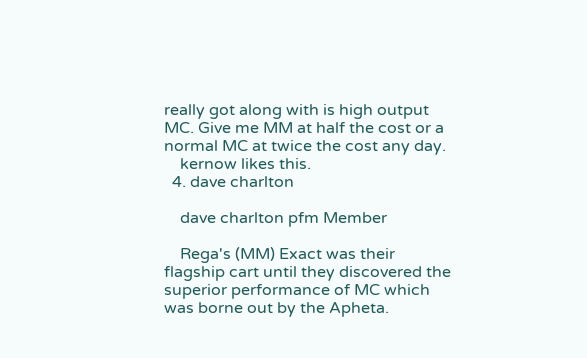really got along with is high output MC. Give me MM at half the cost or a normal MC at twice the cost any day.
    kernow likes this.
  4. dave charlton

    dave charlton pfm Member

    Rega's (MM) Exact was their flagship cart until they discovered the superior performance of MC which was borne out by the Apheta.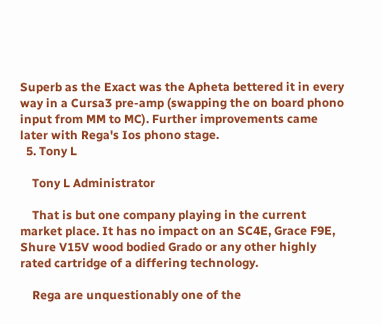Superb as the Exact was the Apheta bettered it in every way in a Cursa3 pre-amp (swapping the on board phono input from MM to MC). Further improvements came later with Rega's Ios phono stage.
  5. Tony L

    Tony L Administrator

    That is but one company playing in the current market place. It has no impact on an SC4E, Grace F9E, Shure V15V wood bodied Grado or any other highly rated cartridge of a differing technology.

    Rega are unquestionably one of the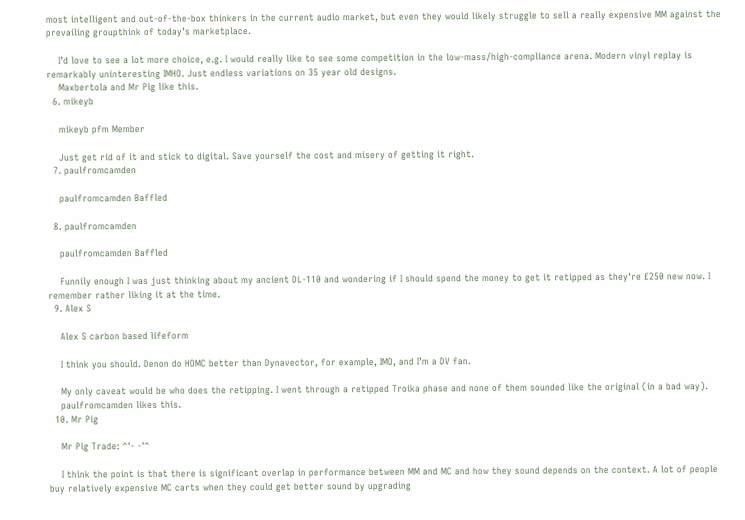most intelligent and out-of-the-box thinkers in the current audio market, but even they would likely struggle to sell a really expensive MM against the prevailing groupthink of today’s marketplace.

    I’d love to see a lot more choice, e.g. I would really like to see some competition in the low-mass/high-compliance arena. Modern vinyl replay is remarkably uninteresting IMHO. Just endless variations on 35 year old designs.
    Maxbertola and Mr Pig like this.
  6. mikeyb

    mikeyb pfm Member

    Just get rid of it and stick to digital. Save yourself the cost and misery of getting it right.
  7. paulfromcamden

    paulfromcamden Baffled

  8. paulfromcamden

    paulfromcamden Baffled

    Funnily enough I was just thinking about my ancient DL-110 and wondering if I should spend the money to get it retipped as they're £250 new now. I remember rather liking it at the time.
  9. Alex S

    Alex S carbon based lifeform

    I think you should. Denon do HOMC better than Dynavector, for example, IMO, and I’m a DV fan.

    My only caveat would be who does the retipping. I went through a retipped Troika phase and none of them sounded like the original (in a bad way).
    paulfromcamden likes this.
  10. Mr Pig

    Mr Pig Trade: ^'- -'^

    I think the point is that there is significant overlap in performance between MM and MC and how they sound depends on the context. A lot of people buy relatively expensive MC carts when they could get better sound by upgrading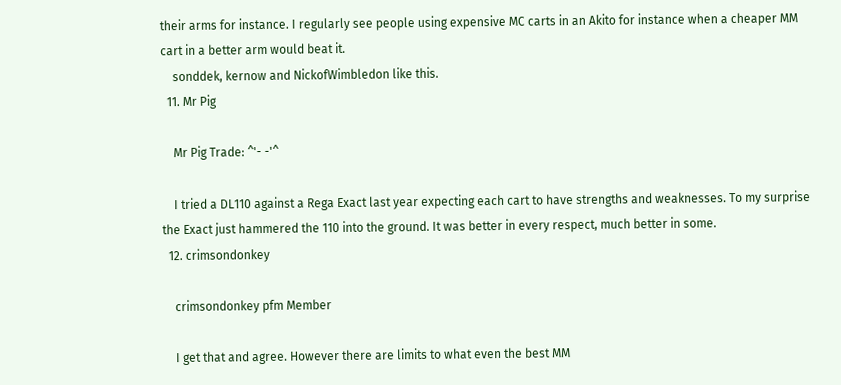their arms for instance. I regularly see people using expensive MC carts in an Akito for instance when a cheaper MM cart in a better arm would beat it.
    sonddek, kernow and NickofWimbledon like this.
  11. Mr Pig

    Mr Pig Trade: ^'- -'^

    I tried a DL110 against a Rega Exact last year expecting each cart to have strengths and weaknesses. To my surprise the Exact just hammered the 110 into the ground. It was better in every respect, much better in some.
  12. crimsondonkey

    crimsondonkey pfm Member

    I get that and agree. However there are limits to what even the best MM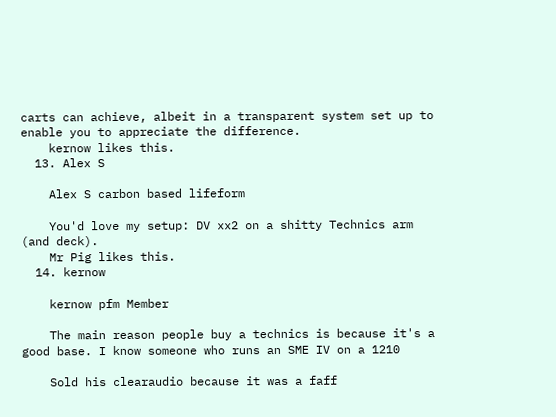carts can achieve, albeit in a transparent system set up to enable you to appreciate the difference.
    kernow likes this.
  13. Alex S

    Alex S carbon based lifeform

    You'd love my setup: DV xx2 on a shitty Technics arm (and deck).
    Mr Pig likes this.
  14. kernow

    kernow pfm Member

    The main reason people buy a technics is because it's a good base. I know someone who runs an SME IV on a 1210

    Sold his clearaudio because it was a faff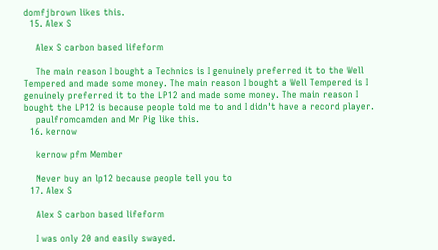domfjbrown likes this.
  15. Alex S

    Alex S carbon based lifeform

    The main reason I bought a Technics is I genuinely preferred it to the Well Tempered and made some money. The main reason I bought a Well Tempered is I genuinely preferred it to the LP12 and made some money. The main reason I bought the LP12 is because people told me to and I didn't have a record player.
    paulfromcamden and Mr Pig like this.
  16. kernow

    kernow pfm Member

    Never buy an lp12 because people tell you to
  17. Alex S

    Alex S carbon based lifeform

    I was only 20 and easily swayed.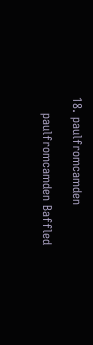18. paulfromcamden

    paulfromcamden Baffled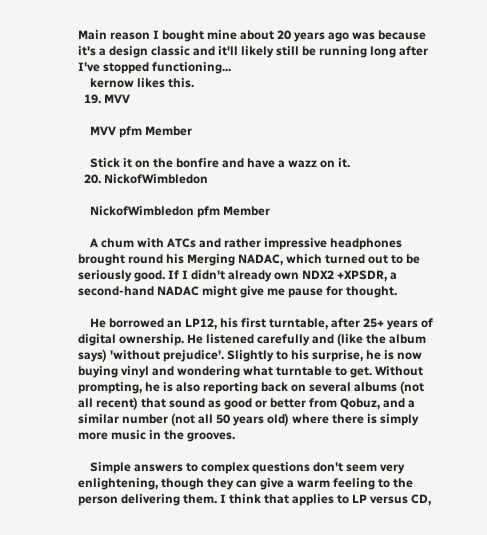Main reason I bought mine about 20 years ago was because it's a design classic and it'll likely still be running long after I've stopped functioning...
    kernow likes this.
  19. MVV

    MVV pfm Member

    Stick it on the bonfire and have a wazz on it.
  20. NickofWimbledon

    NickofWimbledon pfm Member

    A chum with ATCs and rather impressive headphones brought round his Merging NADAC, which turned out to be seriously good. If I didn't already own NDX2 +XPSDR, a second-hand NADAC might give me pause for thought.

    He borrowed an LP12, his first turntable, after 25+ years of digital ownership. He listened carefully and (like the album says) 'without prejudice'. Slightly to his surprise, he is now buying vinyl and wondering what turntable to get. Without prompting, he is also reporting back on several albums (not all recent) that sound as good or better from Qobuz, and a similar number (not all 50 years old) where there is simply more music in the grooves.

    Simple answers to complex questions don't seem very enlightening, though they can give a warm feeling to the person delivering them. I think that applies to LP versus CD,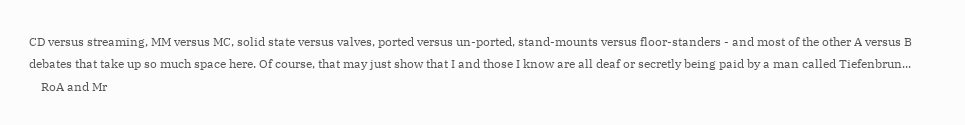CD versus streaming, MM versus MC, solid state versus valves, ported versus un-ported, stand-mounts versus floor-standers - and most of the other A versus B debates that take up so much space here. Of course, that may just show that I and those I know are all deaf or secretly being paid by a man called Tiefenbrun...
    RoA and Mr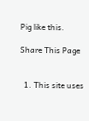Pig like this.

Share This Page


  1. This site uses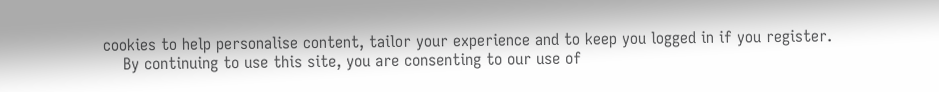cookies to help personalise content, tailor your experience and to keep you logged in if you register.
    By continuing to use this site, you are consenting to our use of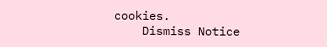cookies.
    Dismiss Notice